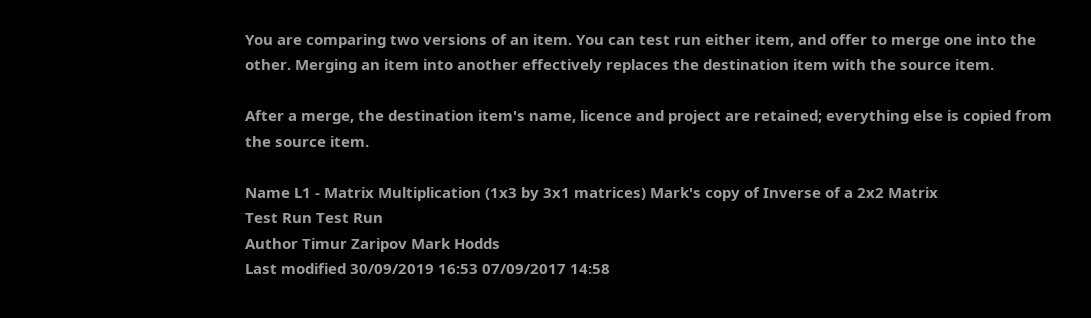You are comparing two versions of an item. You can test run either item, and offer to merge one into the other. Merging an item into another effectively replaces the destination item with the source item.

After a merge, the destination item's name, licence and project are retained; everything else is copied from the source item.

Name L1 - Matrix Multiplication (1x3 by 3x1 matrices) Mark's copy of Inverse of a 2x2 Matrix
Test Run Test Run
Author Timur Zaripov Mark Hodds
Last modified 30/09/2019 16:53 07/09/2017 14:58